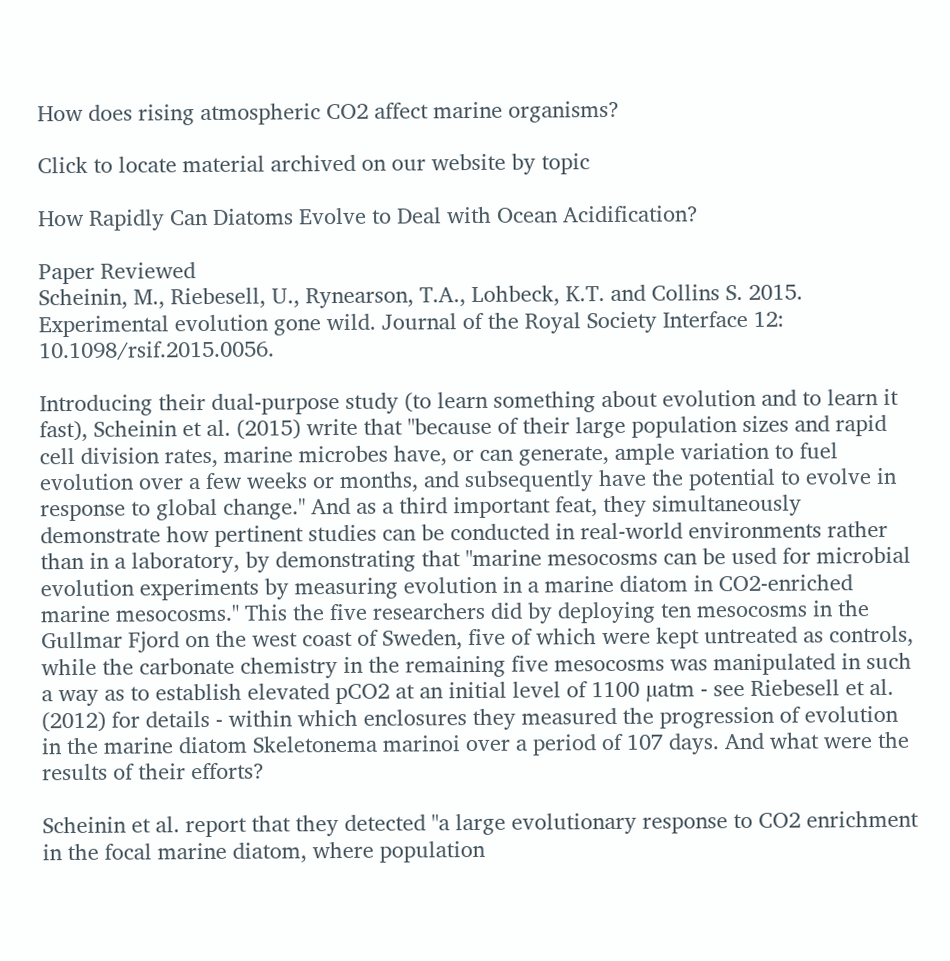How does rising atmospheric CO2 affect marine organisms?

Click to locate material archived on our website by topic

How Rapidly Can Diatoms Evolve to Deal with Ocean Acidification?

Paper Reviewed
Scheinin, M., Riebesell, U., Rynearson, T.A., Lohbeck, K.T. and Collins S. 2015. Experimental evolution gone wild. Journal of the Royal Society Interface 12: 10.1098/rsif.2015.0056.

Introducing their dual-purpose study (to learn something about evolution and to learn it fast), Scheinin et al. (2015) write that "because of their large population sizes and rapid cell division rates, marine microbes have, or can generate, ample variation to fuel evolution over a few weeks or months, and subsequently have the potential to evolve in response to global change." And as a third important feat, they simultaneously demonstrate how pertinent studies can be conducted in real-world environments rather than in a laboratory, by demonstrating that "marine mesocosms can be used for microbial evolution experiments by measuring evolution in a marine diatom in CO2-enriched marine mesocosms." This the five researchers did by deploying ten mesocosms in the Gullmar Fjord on the west coast of Sweden, five of which were kept untreated as controls, while the carbonate chemistry in the remaining five mesocosms was manipulated in such a way as to establish elevated pCO2 at an initial level of 1100 µatm - see Riebesell et al. (2012) for details - within which enclosures they measured the progression of evolution in the marine diatom Skeletonema marinoi over a period of 107 days. And what were the results of their efforts?

Scheinin et al. report that they detected "a large evolutionary response to CO2 enrichment in the focal marine diatom, where population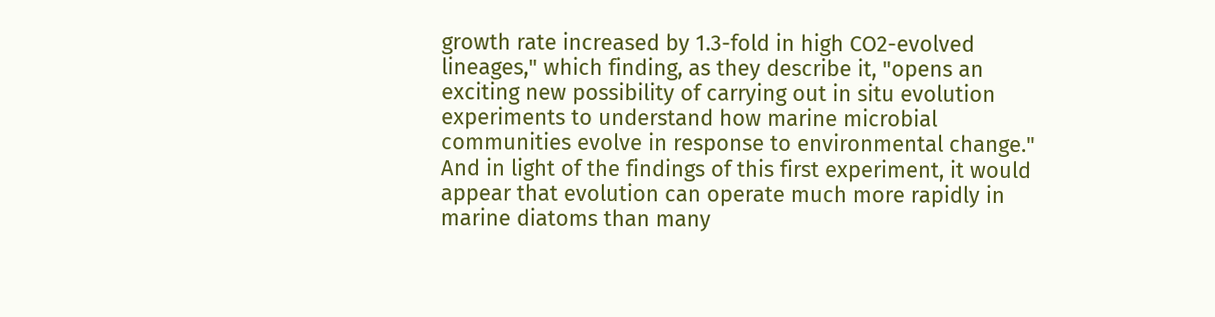growth rate increased by 1.3-fold in high CO2-evolved lineages," which finding, as they describe it, "opens an exciting new possibility of carrying out in situ evolution experiments to understand how marine microbial communities evolve in response to environmental change." And in light of the findings of this first experiment, it would appear that evolution can operate much more rapidly in marine diatoms than many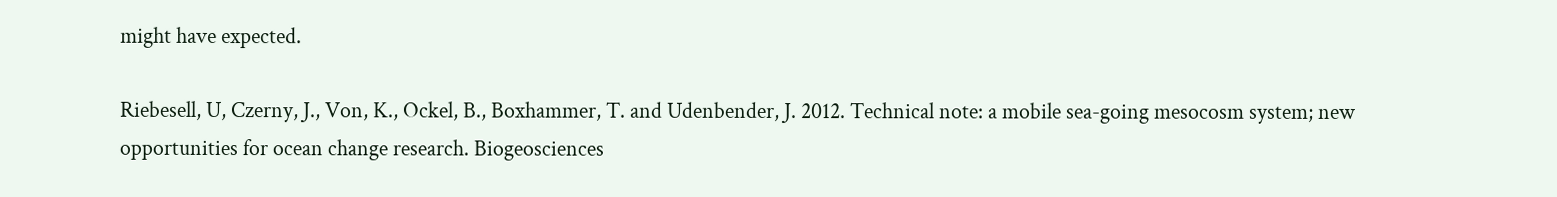might have expected.

Riebesell, U, Czerny, J., Von, K., Ockel, B., Boxhammer, T. and Udenbender, J. 2012. Technical note: a mobile sea-going mesocosm system; new opportunities for ocean change research. Biogeosciences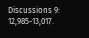Discussions 9: 12,985-13,017.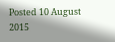Posted 10 August 2015